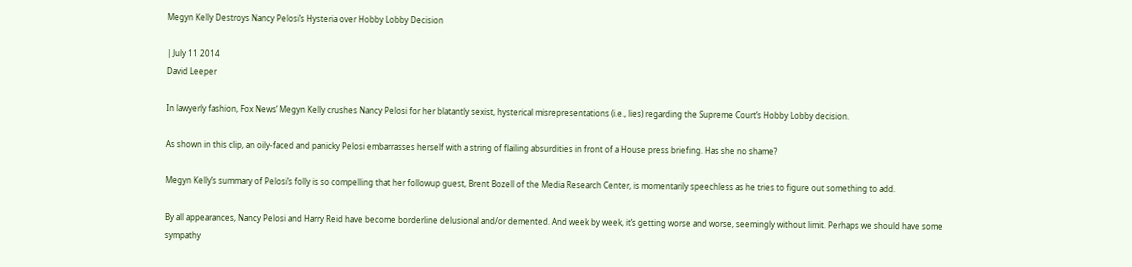Megyn Kelly Destroys Nancy Pelosi’s Hysteria over Hobby Lobby Decision

| July 11 2014
David Leeper

In lawyerly fashion, Fox News’ Megyn Kelly crushes Nancy Pelosi for her blatantly sexist, hysterical misrepresentations (i.e., lies) regarding the Supreme Court’s Hobby Lobby decision.

As shown in this clip, an oily-faced and panicky Pelosi embarrasses herself with a string of flailing absurdities in front of a House press briefing. Has she no shame?

Megyn Kelly’s summary of Pelosi’s folly is so compelling that her followup guest, Brent Bozell of the Media Research Center, is momentarily speechless as he tries to figure out something to add.

By all appearances, Nancy Pelosi and Harry Reid have become borderline delusional and/or demented. And week by week, it’s getting worse and worse, seemingly without limit. Perhaps we should have some sympathy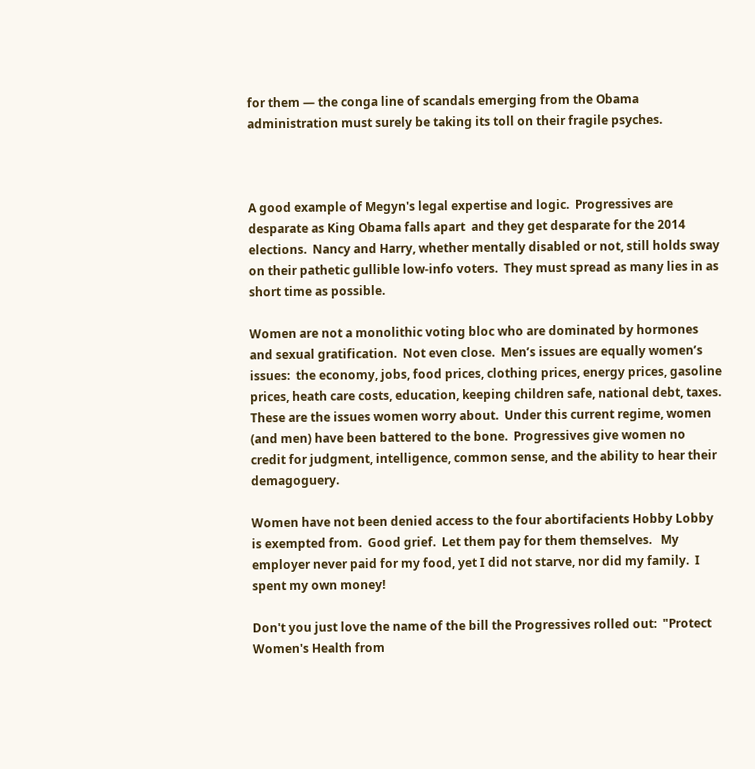for them — the conga line of scandals emerging from the Obama administration must surely be taking its toll on their fragile psyches.



A good example of Megyn's legal expertise and logic.  Progressives are desparate as King Obama falls apart  and they get desparate for the 2014 elections.  Nancy and Harry, whether mentally disabled or not, still holds sway on their pathetic gullible low-info voters.  They must spread as many lies in as short time as possible.

Women are not a monolithic voting bloc who are dominated by hormones and sexual gratification.  Not even close.  Men’s issues are equally women’s issues:  the economy, jobs, food prices, clothing prices, energy prices, gasoline prices, heath care costs, education, keeping children safe, national debt, taxes.  These are the issues women worry about.  Under this current regime, women (and men) have been battered to the bone.  Progressives give women no credit for judgment, intelligence, common sense, and the ability to hear their demagoguery.

Women have not been denied access to the four abortifacients Hobby Lobby is exempted from.  Good grief.  Let them pay for them themselves.   My employer never paid for my food, yet I did not starve, nor did my family.  I spent my own money!

Don't you just love the name of the bill the Progressives rolled out:  "Protect Women's Health from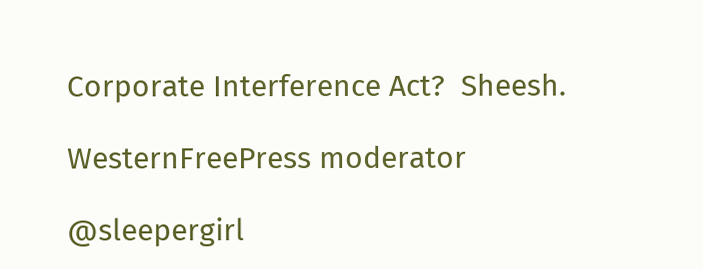Corporate Interference Act?  Sheesh.

WesternFreePress moderator

@sleepergirl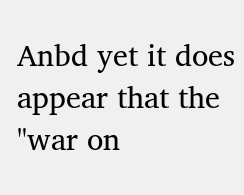Anbd yet it does appear that the "war on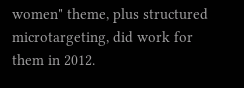women" theme, plus structured microtargeting, did work for them in 2012.